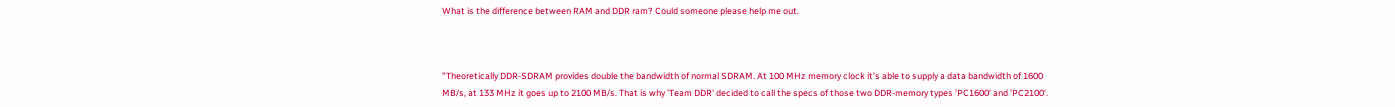What is the difference between RAM and DDR ram? Could someone please help me out.



"Theoretically DDR-SDRAM provides double the bandwidth of normal SDRAM. At 100 MHz memory clock it's able to supply a data bandwidth of 1600 MB/s, at 133 MHz it goes up to 2100 MB/s. That is why 'Team DDR' decided to call the specs of those two DDR-memory types 'PC1600' and 'PC2100'.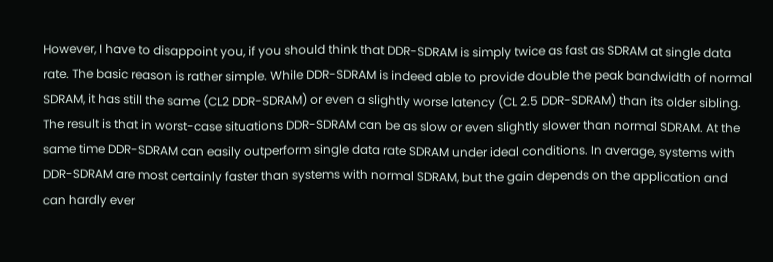However, I have to disappoint you, if you should think that DDR-SDRAM is simply twice as fast as SDRAM at single data rate. The basic reason is rather simple. While DDR-SDRAM is indeed able to provide double the peak bandwidth of normal SDRAM, it has still the same (CL2 DDR-SDRAM) or even a slightly worse latency (CL 2.5 DDR-SDRAM) than its older sibling. The result is that in worst-case situations DDR-SDRAM can be as slow or even slightly slower than normal SDRAM. At the same time DDR-SDRAM can easily outperform single data rate SDRAM under ideal conditions. In average, systems with DDR-SDRAM are most certainly faster than systems with normal SDRAM, but the gain depends on the application and can hardly ever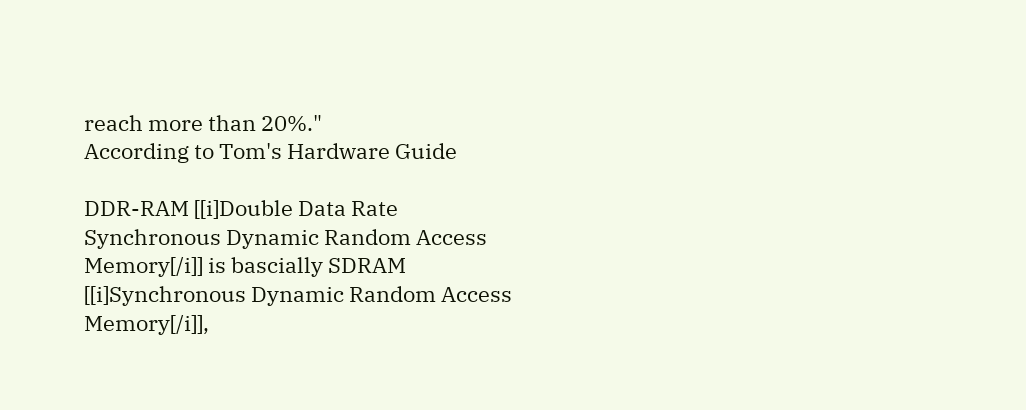reach more than 20%."
According to Tom's Hardware Guide

DDR-RAM [[i]Double Data Rate Synchronous Dynamic Random Access Memory[/i]] is bascially SDRAM [[i]Synchronous Dynamic Random Access Memory[/i]],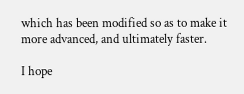which has been modified so as to make it more advanced, and ultimately faster.

I hope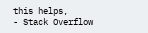this helps,
- Stack Overflow